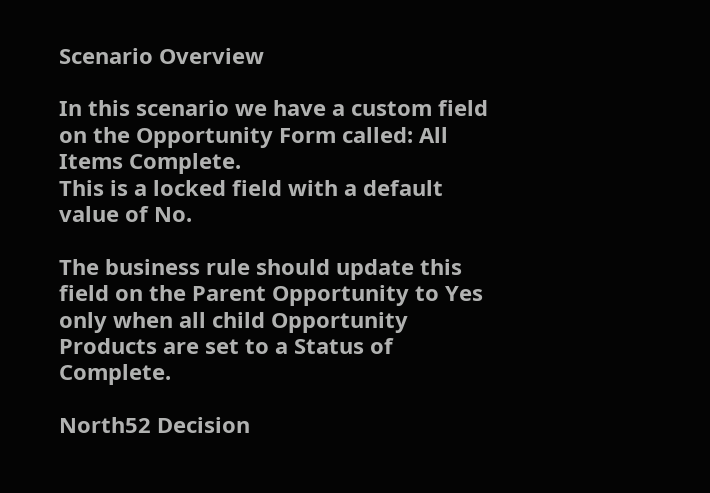Scenario Overview

In this scenario we have a custom field on the Opportunity Form called: All Items Complete.
This is a locked field with a default value of No.

The business rule should update this field on the Parent Opportunity to Yes only when all child Opportunity Products are set to a Status of Complete.

North52 Decision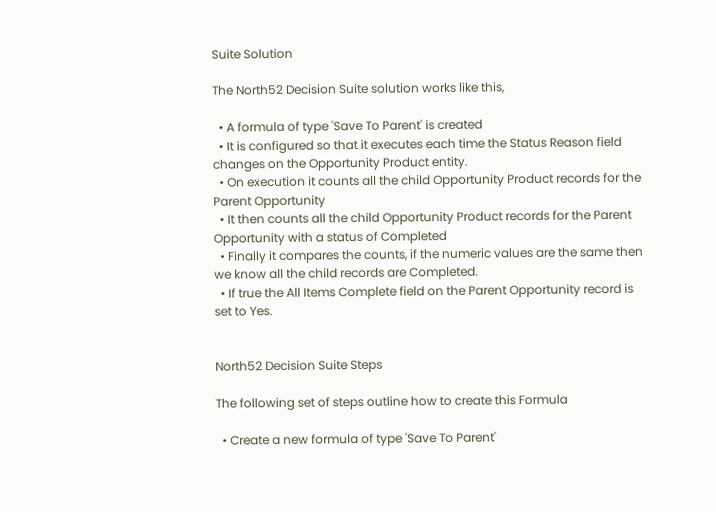Suite Solution

The North52 Decision Suite solution works like this,

  • A formula of type 'Save To Parent' is created
  • It is configured so that it executes each time the Status Reason field changes on the Opportunity Product entity.
  • On execution it counts all the child Opportunity Product records for the Parent Opportunity
  • It then counts all the child Opportunity Product records for the Parent Opportunity with a status of Completed
  • Finally it compares the counts, if the numeric values are the same then we know all the child records are Completed.
  • If true the All Items Complete field on the Parent Opportunity record is set to Yes.


North52 Decision Suite Steps

The following set of steps outline how to create this Formula

  • Create a new formula of type 'Save To Parent'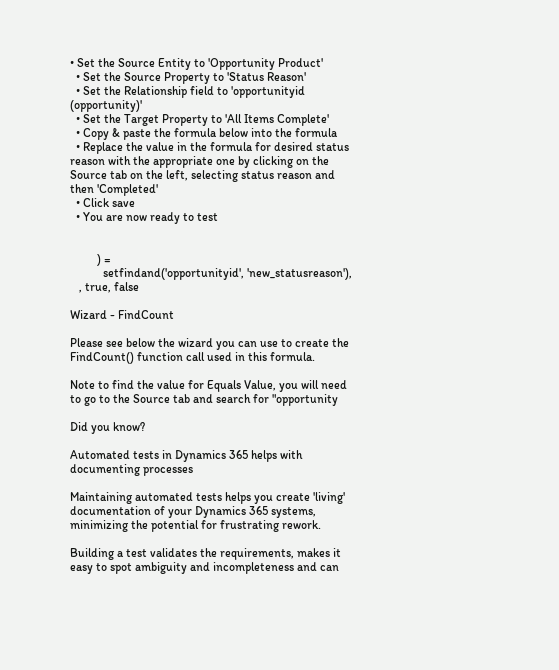• Set the Source Entity to 'Opportunity Product'
  • Set the Source Property to 'Status Reason'
  • Set the Relationship field to 'opportunityid (opportunity)'
  • Set the Target Property to 'All Items Complete'
  • Copy & paste the formula below into the formula
  • Replace the value in the formula for desired status reason with the appropriate one by clicking on the Source tab on the left, selecting status reason and then 'Completed'
  • Click save
  • You are now ready to test


         ) =
           setfindand('opportunityid', 'new_statusreason'),
   , true, false

Wizard - FindCount

Please see below the wizard you can use to create the FindCount() function call used in this formula.

Note to find the value for Equals Value, you will need to go to the Source tab and search for "opportunity

Did you know?

Automated tests in Dynamics 365 helps with documenting processes

Maintaining automated tests helps you create 'living' documentation of your Dynamics 365 systems, minimizing the potential for frustrating rework.

Building a test validates the requirements, makes it easy to spot ambiguity and incompleteness and can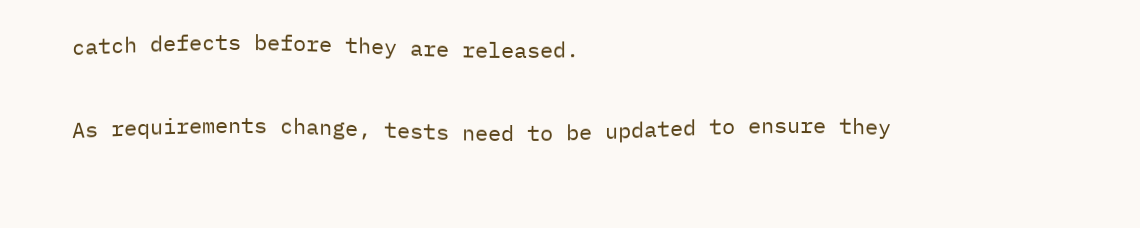catch defects before they are released.

As requirements change, tests need to be updated to ensure they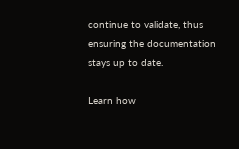continue to validate, thus ensuring the documentation stays up to date.

Learn how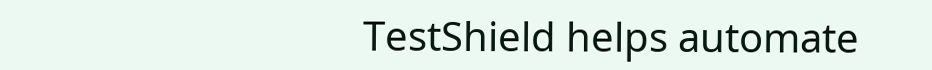TestShield helps automate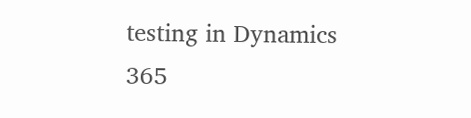testing in Dynamics 365